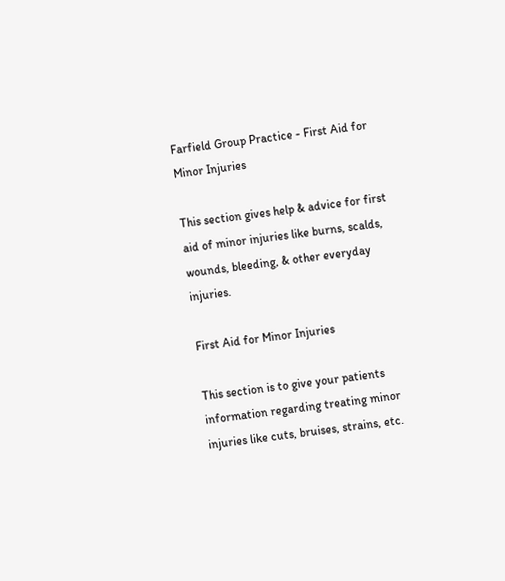Farfield Group Practice - First Aid for Minor Injuries

This section gives help & advice for first aid of minor injuries like burns, scalds, wounds, bleeding, & other everyday injuries.

First Aid for Minor Injuries

This section is to give your patients information regarding treating minor injuries like cuts, bruises, strains, etc.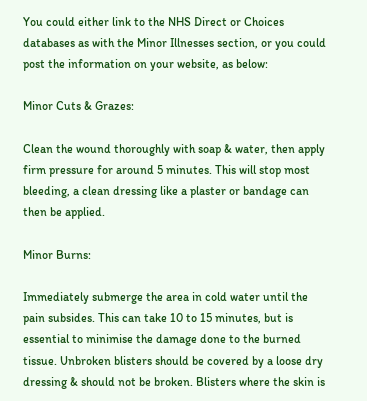You could either link to the NHS Direct or Choices databases as with the Minor Illnesses section, or you could post the information on your website, as below:

Minor Cuts & Grazes:

Clean the wound thoroughly with soap & water, then apply firm pressure for around 5 minutes. This will stop most bleeding, a clean dressing like a plaster or bandage can then be applied.

Minor Burns:

Immediately submerge the area in cold water until the pain subsides. This can take 10 to 15 minutes, but is essential to minimise the damage done to the burned tissue. Unbroken blisters should be covered by a loose dry dressing & should not be broken. Blisters where the skin is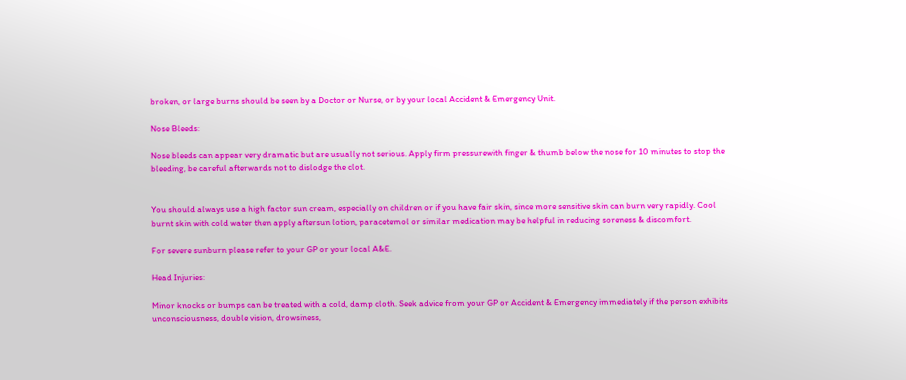broken, or large burns should be seen by a Doctor or Nurse, or by your local Accident & Emergency Unit.

Nose Bleeds:

Nose bleeds can appear very dramatic but are usually not serious. Apply firm pressurewith finger & thumb below the nose for 10 minutes to stop the bleeding, be careful afterwards not to dislodge the clot.


You should always use a high factor sun cream, especially on children or if you have fair skin, since more sensitive skin can burn very rapidly. Cool burnt skin with cold water then apply aftersun lotion, paracetemol or similar medication may be helpful in reducing soreness & discomfort.

For severe sunburn please refer to your GP or your local A&E.

Head Injuries:

Minor knocks or bumps can be treated with a cold, damp cloth. Seek advice from your GP or Accident & Emergency immediately if the person exhibits unconsciousness, double vision, drowsiness,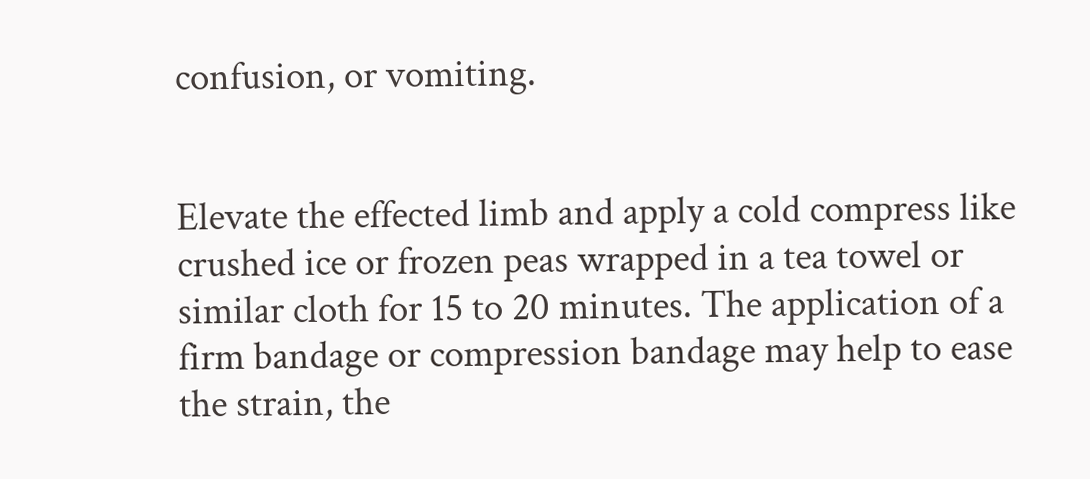confusion, or vomiting.


Elevate the effected limb and apply a cold compress like crushed ice or frozen peas wrapped in a tea towel or similar cloth for 15 to 20 minutes. The application of a firm bandage or compression bandage may help to ease the strain, the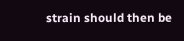strain should then be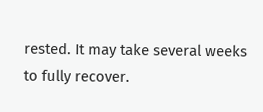rested. It may take several weeks to fully recover.